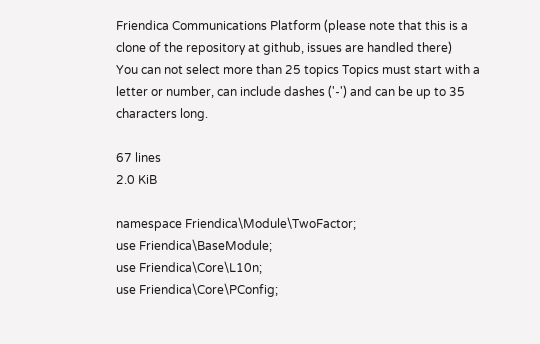Friendica Communications Platform (please note that this is a clone of the repository at github, issues are handled there)
You can not select more than 25 topics Topics must start with a letter or number, can include dashes ('-') and can be up to 35 characters long.

67 lines
2.0 KiB

namespace Friendica\Module\TwoFactor;
use Friendica\BaseModule;
use Friendica\Core\L10n;
use Friendica\Core\PConfig;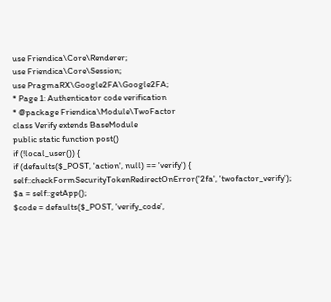use Friendica\Core\Renderer;
use Friendica\Core\Session;
use PragmaRX\Google2FA\Google2FA;
* Page 1: Authenticator code verification
* @package Friendica\Module\TwoFactor
class Verify extends BaseModule
public static function post()
if (!local_user()) {
if (defaults($_POST, 'action', null) == 'verify') {
self::checkFormSecurityTokenRedirectOnError('2fa', 'twofactor_verify');
$a = self::getApp();
$code = defaults($_POST, 'verify_code',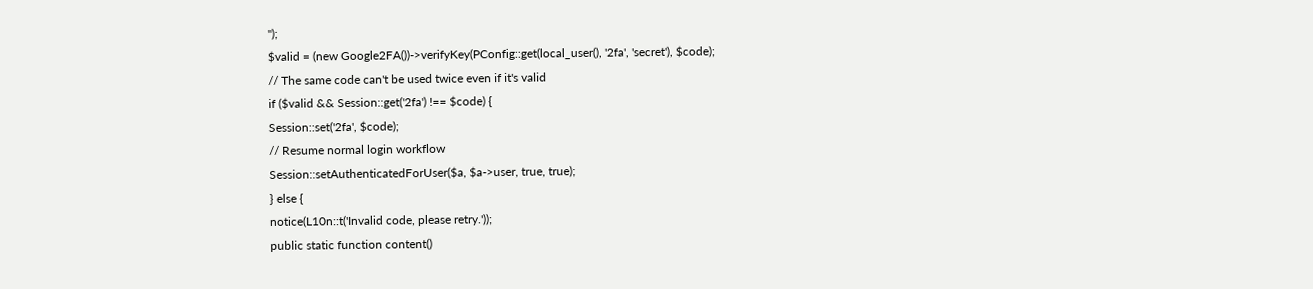'');
$valid = (new Google2FA())->verifyKey(PConfig::get(local_user(), '2fa', 'secret'), $code);
// The same code can't be used twice even if it's valid
if ($valid && Session::get('2fa') !== $code) {
Session::set('2fa', $code);
// Resume normal login workflow
Session::setAuthenticatedForUser($a, $a->user, true, true);
} else {
notice(L10n::t('Invalid code, please retry.'));
public static function content()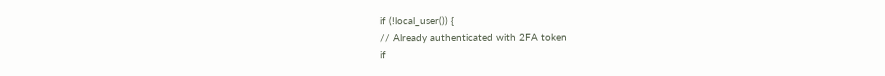if (!local_user()) {
// Already authenticated with 2FA token
if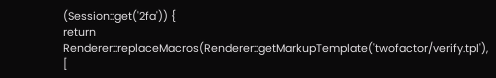(Session::get('2fa')) {
return Renderer::replaceMacros(Renderer::getMarkupTemplate('twofactor/verify.tpl'), [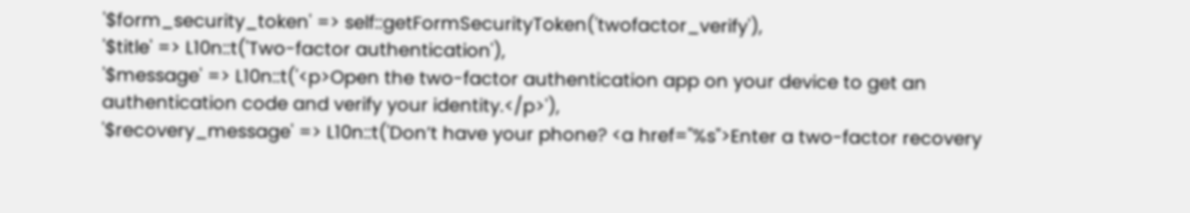'$form_security_token' => self::getFormSecurityToken('twofactor_verify'),
'$title' => L10n::t('Two-factor authentication'),
'$message' => L10n::t('<p>Open the two-factor authentication app on your device to get an authentication code and verify your identity.</p>'),
'$recovery_message' => L10n::t('Don’t have your phone? <a href="%s">Enter a two-factor recovery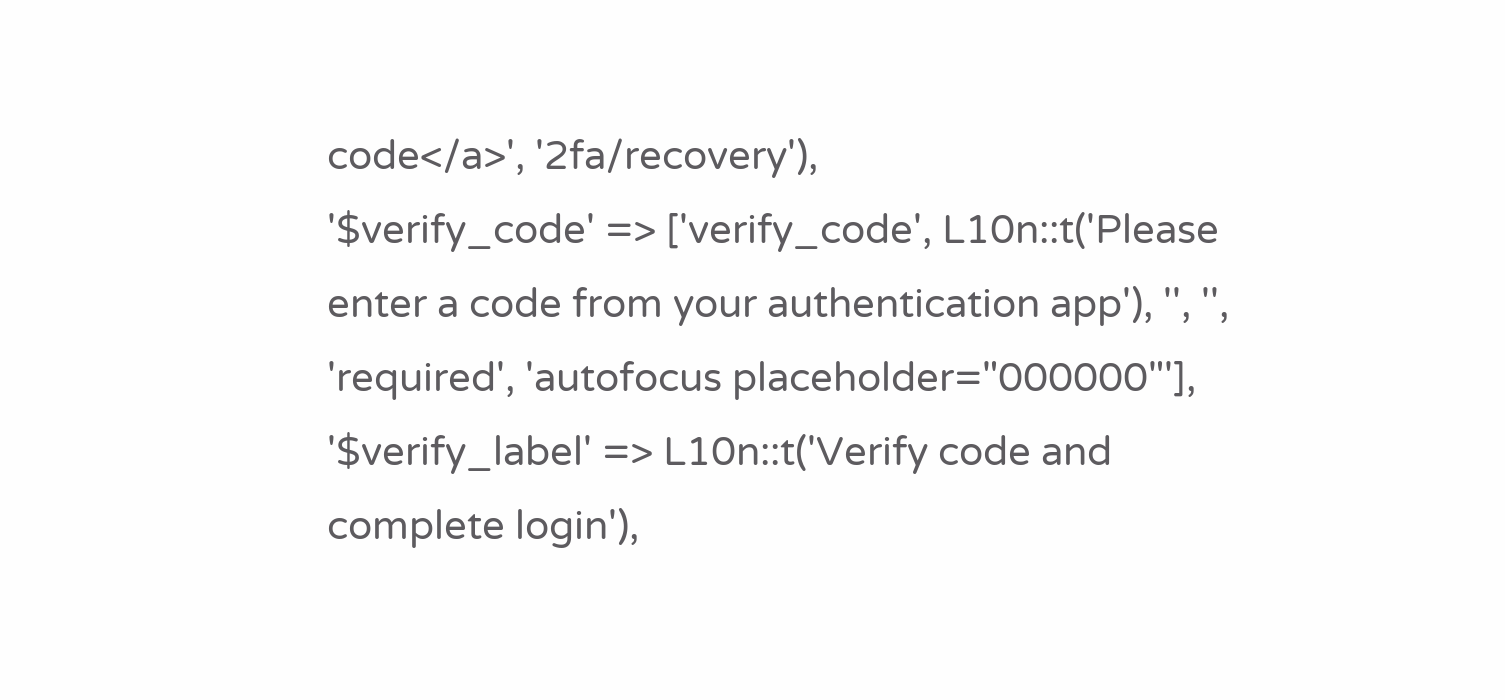code</a>', '2fa/recovery'),
'$verify_code' => ['verify_code', L10n::t('Please enter a code from your authentication app'), '', '', 'required', 'autofocus placeholder="000000"'],
'$verify_label' => L10n::t('Verify code and complete login'),